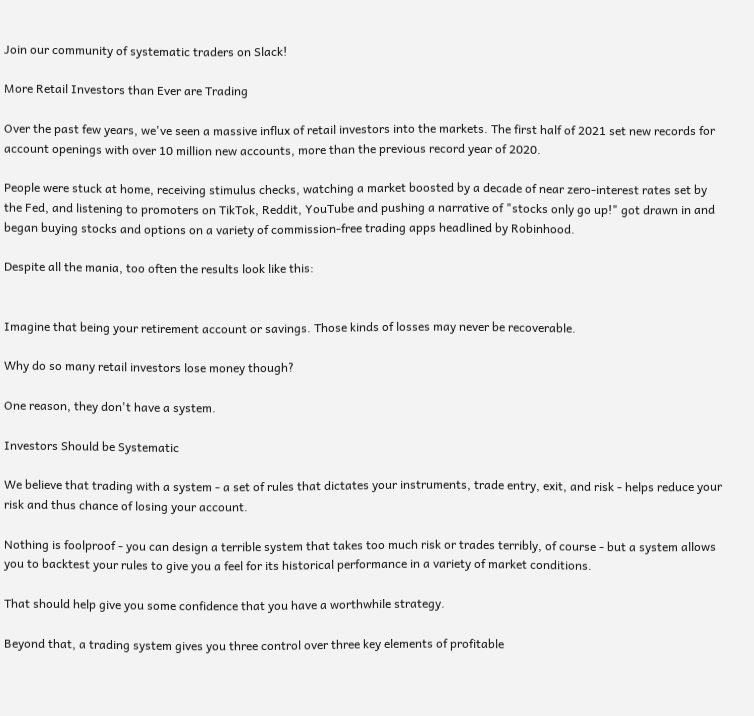Join our community of systematic traders on Slack!

More Retail Investors than Ever are Trading

Over the past few years, we've seen a massive influx of retail investors into the markets. The first half of 2021 set new records for account openings with over 10 million new accounts, more than the previous record year of 2020.

People were stuck at home, receiving stimulus checks, watching a market boosted by a decade of near zero-interest rates set by the Fed, and listening to promoters on TikTok, Reddit, YouTube and pushing a narrative of "stocks only go up!" got drawn in and began buying stocks and options on a variety of commission-free trading apps headlined by Robinhood.

Despite all the mania, too often the results look like this:


Imagine that being your retirement account or savings. Those kinds of losses may never be recoverable.

Why do so many retail investors lose money though?

One reason, they don't have a system.

Investors Should be Systematic

We believe that trading with a system - a set of rules that dictates your instruments, trade entry, exit, and risk - helps reduce your risk and thus chance of losing your account.

Nothing is foolproof - you can design a terrible system that takes too much risk or trades terribly, of course - but a system allows you to backtest your rules to give you a feel for its historical performance in a variety of market conditions.

That should help give you some confidence that you have a worthwhile strategy.

Beyond that, a trading system gives you three control over three key elements of profitable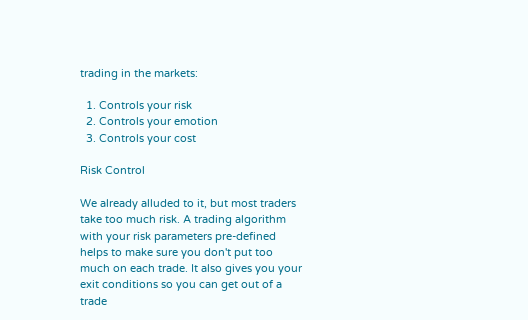trading in the markets:

  1. Controls your risk
  2. Controls your emotion
  3. Controls your cost

Risk Control

We already alluded to it, but most traders take too much risk. A trading algorithm with your risk parameters pre-defined helps to make sure you don't put too much on each trade. It also gives you your exit conditions so you can get out of a trade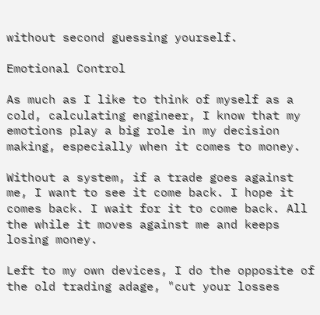without second guessing yourself.

Emotional Control

As much as I like to think of myself as a cold, calculating engineer, I know that my emotions play a big role in my decision making, especially when it comes to money.

Without a system, if a trade goes against me, I want to see it come back. I hope it comes back. I wait for it to come back. All the while it moves against me and keeps losing money.

Left to my own devices, I do the opposite of the old trading adage, "cut your losses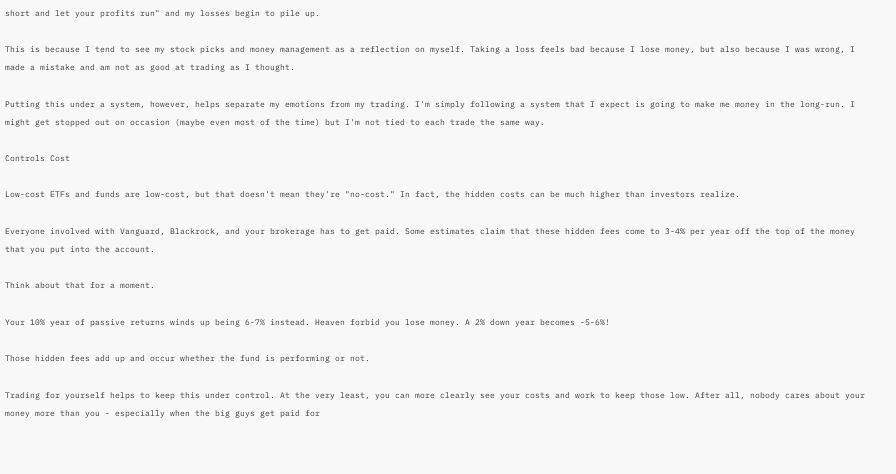short and let your profits run" and my losses begin to pile up.

This is because I tend to see my stock picks and money management as a reflection on myself. Taking a loss feels bad because I lose money, but also because I was wrong, I made a mistake and am not as good at trading as I thought.

Putting this under a system, however, helps separate my emotions from my trading. I'm simply following a system that I expect is going to make me money in the long-run. I might get stopped out on occasion (maybe even most of the time) but I'm not tied to each trade the same way.

Controls Cost

Low-cost ETFs and funds are low-cost, but that doesn't mean they're "no-cost." In fact, the hidden costs can be much higher than investors realize.

Everyone involved with Vanguard, Blackrock, and your brokerage has to get paid. Some estimates claim that these hidden fees come to 3-4% per year off the top of the money that you put into the account.

Think about that for a moment.

Your 10% year of passive returns winds up being 6-7% instead. Heaven forbid you lose money. A 2% down year becomes -5-6%!

Those hidden fees add up and occur whether the fund is performing or not.

Trading for yourself helps to keep this under control. At the very least, you can more clearly see your costs and work to keep those low. After all, nobody cares about your money more than you - especially when the big guys get paid for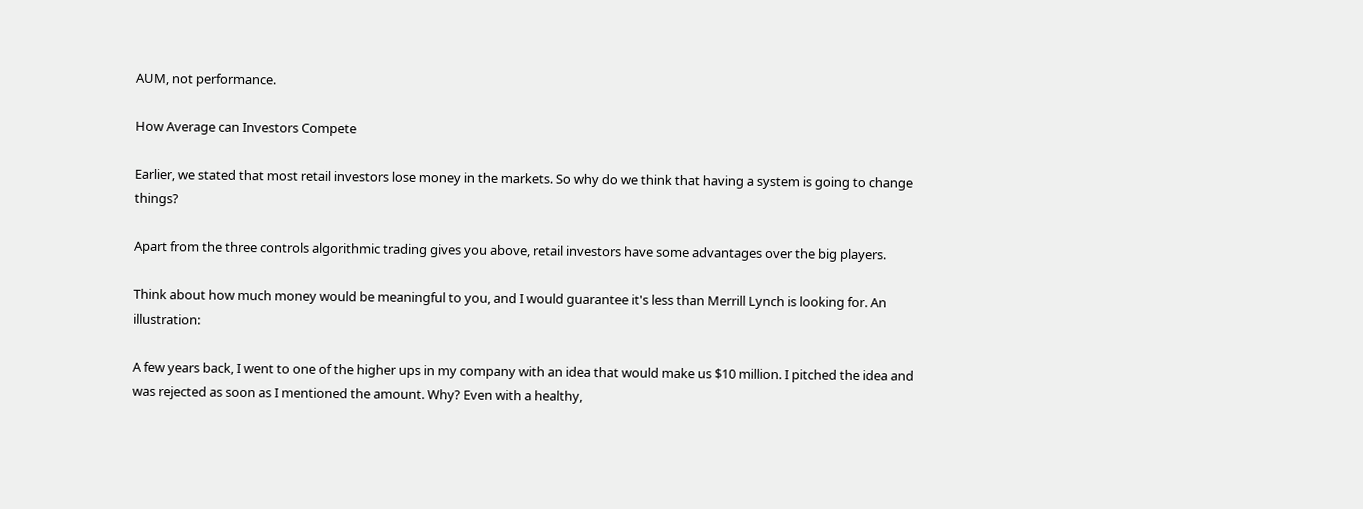AUM, not performance.

How Average can Investors Compete

Earlier, we stated that most retail investors lose money in the markets. So why do we think that having a system is going to change things?

Apart from the three controls algorithmic trading gives you above, retail investors have some advantages over the big players.

Think about how much money would be meaningful to you, and I would guarantee it's less than Merrill Lynch is looking for. An illustration:

A few years back, I went to one of the higher ups in my company with an idea that would make us $10 million. I pitched the idea and was rejected as soon as I mentioned the amount. Why? Even with a healthy,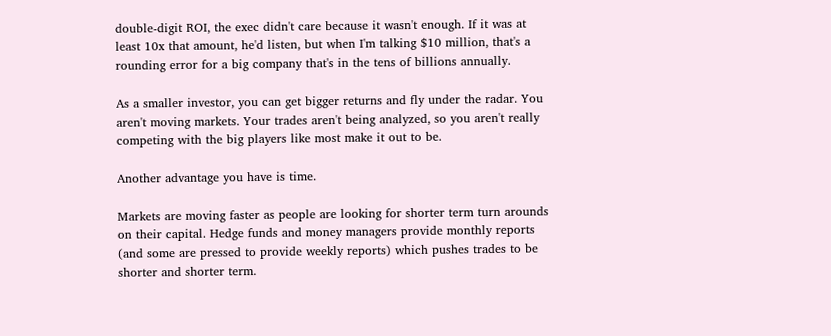double-digit ROI, the exec didn't care because it wasn't enough. If it was at least 10x that amount, he'd listen, but when I'm talking $10 million, that's a rounding error for a big company that's in the tens of billions annually.

As a smaller investor, you can get bigger returns and fly under the radar. You aren't moving markets. Your trades aren't being analyzed, so you aren't really competing with the big players like most make it out to be.

Another advantage you have is time.

Markets are moving faster as people are looking for shorter term turn arounds on their capital. Hedge funds and money managers provide monthly reports (and some are pressed to provide weekly reports) which pushes trades to be shorter and shorter term.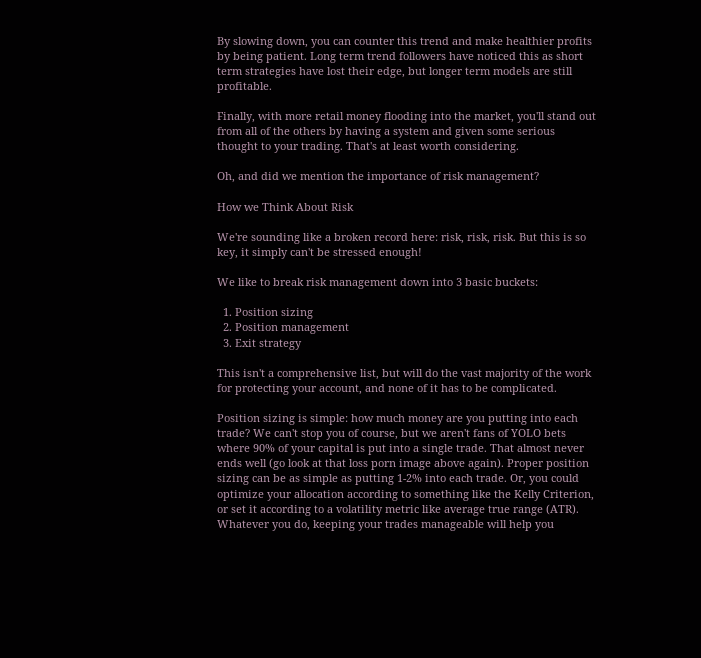By slowing down, you can counter this trend and make healthier profits by being patient. Long term trend followers have noticed this as short term strategies have lost their edge, but longer term models are still profitable.

Finally, with more retail money flooding into the market, you'll stand out from all of the others by having a system and given some serious thought to your trading. That's at least worth considering.

Oh, and did we mention the importance of risk management?

How we Think About Risk

We're sounding like a broken record here: risk, risk, risk. But this is so key, it simply can't be stressed enough!

We like to break risk management down into 3 basic buckets:

  1. Position sizing
  2. Position management
  3. Exit strategy

This isn't a comprehensive list, but will do the vast majority of the work for protecting your account, and none of it has to be complicated.

Position sizing is simple: how much money are you putting into each trade? We can't stop you of course, but we aren't fans of YOLO bets where 90% of your capital is put into a single trade. That almost never ends well (go look at that loss porn image above again). Proper position sizing can be as simple as putting 1-2% into each trade. Or, you could optimize your allocation according to something like the Kelly Criterion, or set it according to a volatility metric like average true range (ATR). Whatever you do, keeping your trades manageable will help you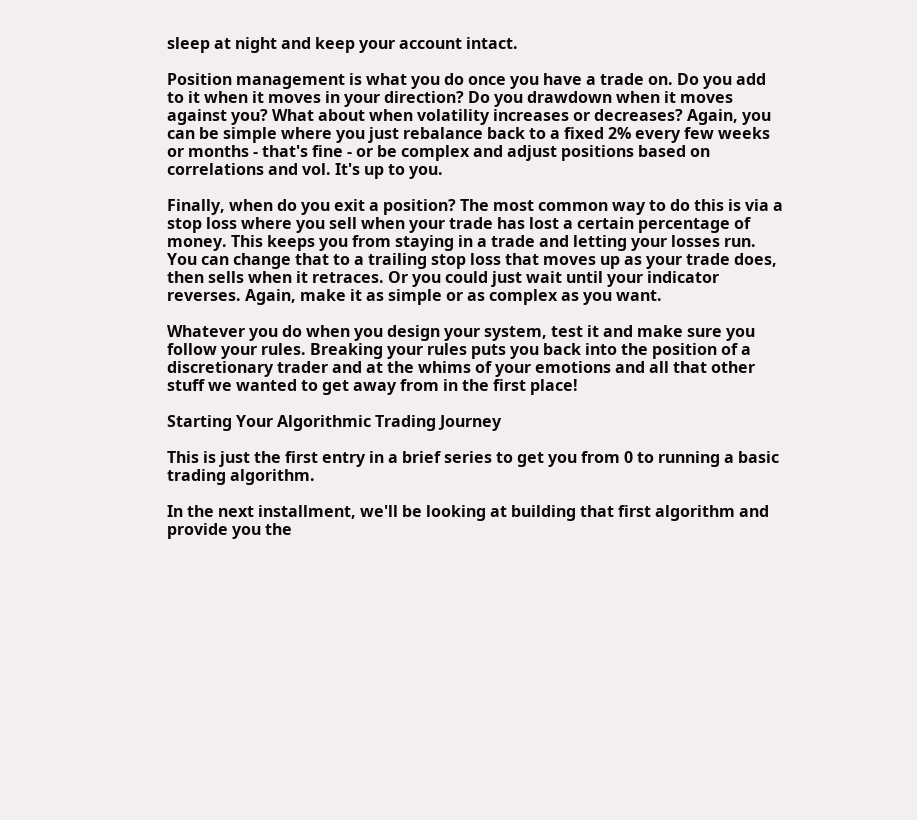sleep at night and keep your account intact.

Position management is what you do once you have a trade on. Do you add to it when it moves in your direction? Do you drawdown when it moves against you? What about when volatility increases or decreases? Again, you can be simple where you just rebalance back to a fixed 2% every few weeks or months - that's fine - or be complex and adjust positions based on correlations and vol. It's up to you.

Finally, when do you exit a position? The most common way to do this is via a stop loss where you sell when your trade has lost a certain percentage of money. This keeps you from staying in a trade and letting your losses run. You can change that to a trailing stop loss that moves up as your trade does, then sells when it retraces. Or you could just wait until your indicator reverses. Again, make it as simple or as complex as you want.

Whatever you do when you design your system, test it and make sure you follow your rules. Breaking your rules puts you back into the position of a discretionary trader and at the whims of your emotions and all that other stuff we wanted to get away from in the first place!

Starting Your Algorithmic Trading Journey

This is just the first entry in a brief series to get you from 0 to running a basic trading algorithm.

In the next installment, we'll be looking at building that first algorithm and provide you the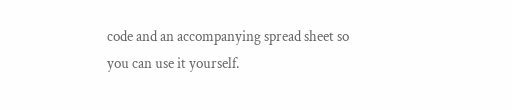code and an accompanying spread sheet so you can use it yourself.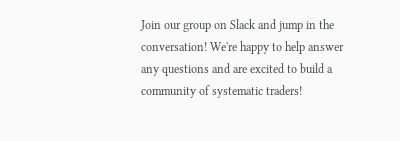Join our group on Slack and jump in the conversation! We're happy to help answer any questions and are excited to build a community of systematic traders!